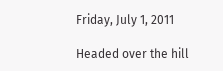Friday, July 1, 2011

Headed over the hill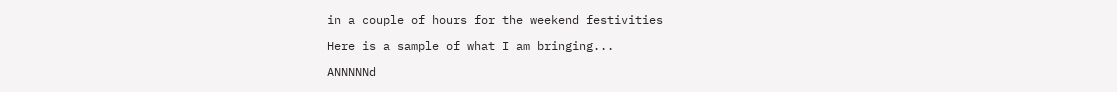in a couple of hours for the weekend festivities

Here is a sample of what I am bringing...

ANNNNNd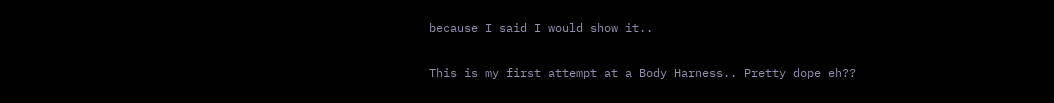because I said I would show it..

This is my first attempt at a Body Harness.. Pretty dope eh??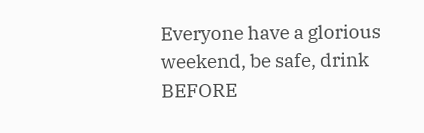Everyone have a glorious weekend, be safe, drink BEFORE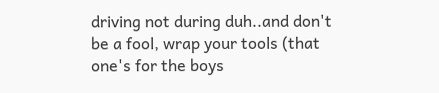driving not during duh..and don't be a fool, wrap your tools (that one's for the boys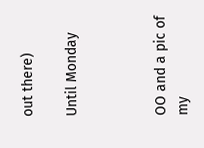out there)

Until Monday



OO and a pic of my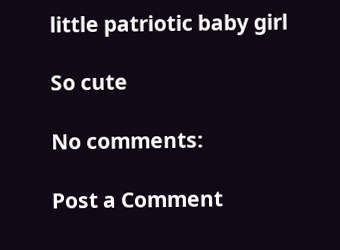little patriotic baby girl

So cute

No comments:

Post a Comment